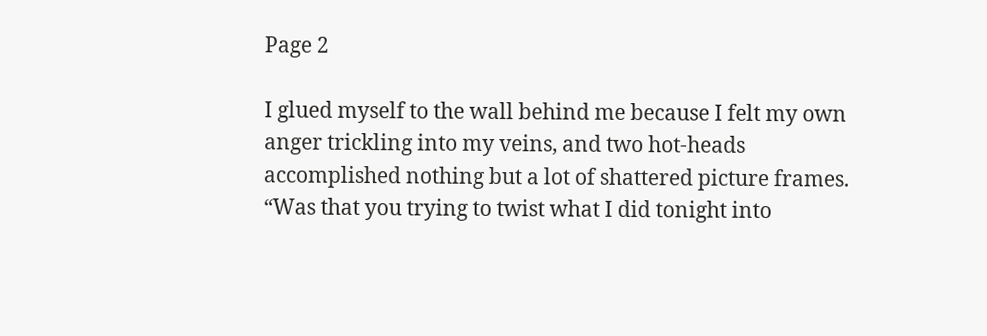Page 2

I glued myself to the wall behind me because I felt my own anger trickling into my veins, and two hot-heads accomplished nothing but a lot of shattered picture frames. “Was that you trying to twist what I did tonight into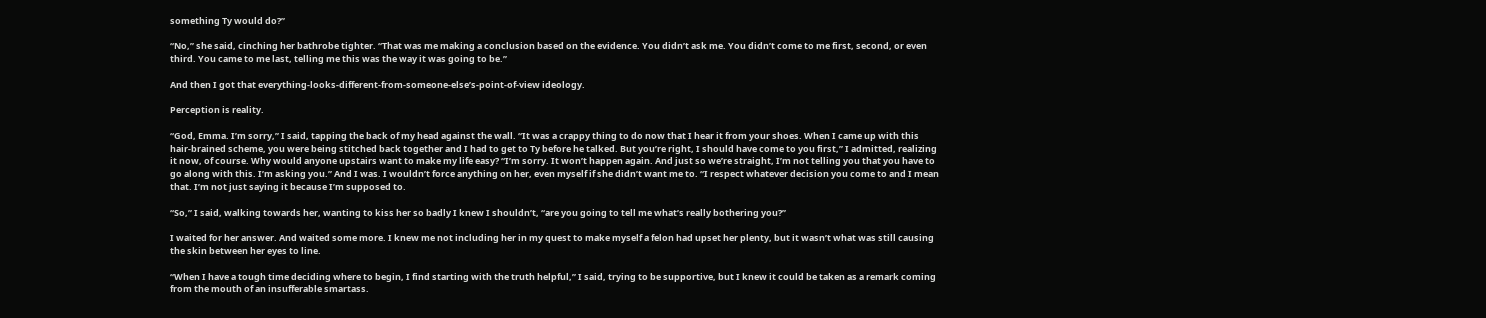something Ty would do?”

“No,” she said, cinching her bathrobe tighter. “That was me making a conclusion based on the evidence. You didn’t ask me. You didn’t come to me first, second, or even third. You came to me last, telling me this was the way it was going to be.”

And then I got that everything-looks-different-from-someone-else’s-point-of-view ideology.

Perception is reality.

“God, Emma. I’m sorry,” I said, tapping the back of my head against the wall. “It was a crappy thing to do now that I hear it from your shoes. When I came up with this hair-brained scheme, you were being stitched back together and I had to get to Ty before he talked. But you’re right, I should have come to you first,” I admitted, realizing it now, of course. Why would anyone upstairs want to make my life easy? “I’m sorry. It won’t happen again. And just so we’re straight, I’m not telling you that you have to go along with this. I’m asking you.” And I was. I wouldn’t force anything on her, even myself if she didn’t want me to. “I respect whatever decision you come to and I mean that. I’m not just saying it because I’m supposed to.

“So,” I said, walking towards her, wanting to kiss her so badly I knew I shouldn’t, “are you going to tell me what’s really bothering you?”

I waited for her answer. And waited some more. I knew me not including her in my quest to make myself a felon had upset her plenty, but it wasn’t what was still causing the skin between her eyes to line.

“When I have a tough time deciding where to begin, I find starting with the truth helpful,” I said, trying to be supportive, but I knew it could be taken as a remark coming from the mouth of an insufferable smartass.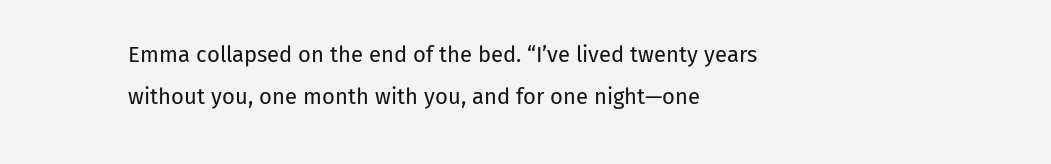Emma collapsed on the end of the bed. “I’ve lived twenty years without you, one month with you, and for one night—one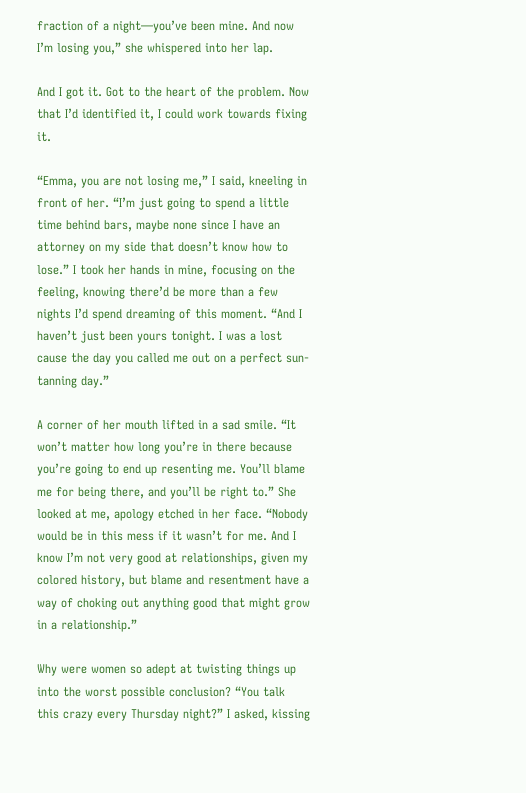fraction of a night—you’ve been mine. And now I’m losing you,” she whispered into her lap.

And I got it. Got to the heart of the problem. Now that I’d identified it, I could work towards fixing it.

“Emma, you are not losing me,” I said, kneeling in front of her. “I’m just going to spend a little time behind bars, maybe none since I have an attorney on my side that doesn’t know how to lose.” I took her hands in mine, focusing on the feeling, knowing there’d be more than a few nights I’d spend dreaming of this moment. “And I haven’t just been yours tonight. I was a lost cause the day you called me out on a perfect sun-tanning day.”

A corner of her mouth lifted in a sad smile. “It won’t matter how long you’re in there because you’re going to end up resenting me. You’ll blame me for being there, and you’ll be right to.” She looked at me, apology etched in her face. “Nobody would be in this mess if it wasn’t for me. And I know I’m not very good at relationships, given my colored history, but blame and resentment have a way of choking out anything good that might grow in a relationship.”

Why were women so adept at twisting things up into the worst possible conclusion? “You talk this crazy every Thursday night?” I asked, kissing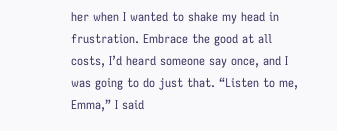her when I wanted to shake my head in frustration. Embrace the good at all costs, I’d heard someone say once, and I was going to do just that. “Listen to me, Emma,” I said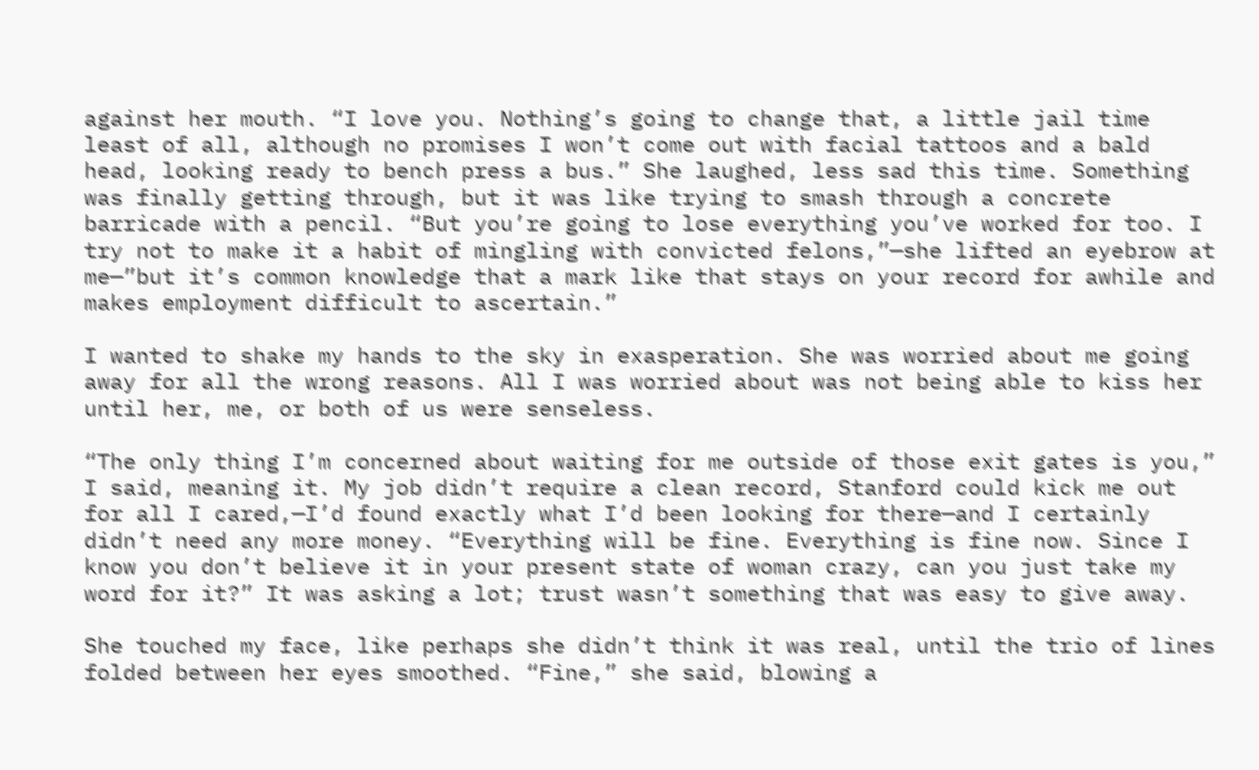against her mouth. “I love you. Nothing’s going to change that, a little jail time least of all, although no promises I won’t come out with facial tattoos and a bald head, looking ready to bench press a bus.” She laughed, less sad this time. Something was finally getting through, but it was like trying to smash through a concrete barricade with a pencil. “But you’re going to lose everything you’ve worked for too. I try not to make it a habit of mingling with convicted felons,”—she lifted an eyebrow at me—”but it’s common knowledge that a mark like that stays on your record for awhile and makes employment difficult to ascertain.”

I wanted to shake my hands to the sky in exasperation. She was worried about me going away for all the wrong reasons. All I was worried about was not being able to kiss her until her, me, or both of us were senseless.

“The only thing I’m concerned about waiting for me outside of those exit gates is you,” I said, meaning it. My job didn’t require a clean record, Stanford could kick me out for all I cared,—I’d found exactly what I’d been looking for there—and I certainly didn’t need any more money. “Everything will be fine. Everything is fine now. Since I know you don’t believe it in your present state of woman crazy, can you just take my word for it?” It was asking a lot; trust wasn’t something that was easy to give away.

She touched my face, like perhaps she didn’t think it was real, until the trio of lines folded between her eyes smoothed. “Fine,” she said, blowing a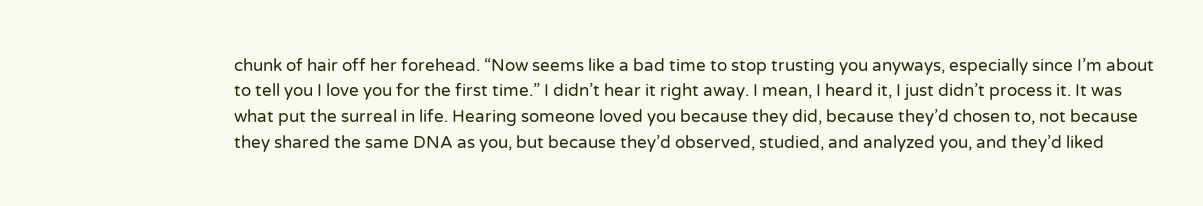chunk of hair off her forehead. “Now seems like a bad time to stop trusting you anyways, especially since I’m about to tell you I love you for the first time.” I didn’t hear it right away. I mean, I heard it, I just didn’t process it. It was what put the surreal in life. Hearing someone loved you because they did, because they’d chosen to, not because they shared the same DNA as you, but because they’d observed, studied, and analyzed you, and they’d liked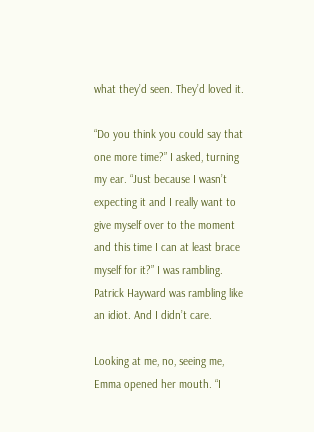what they’d seen. They’d loved it.

“Do you think you could say that one more time?” I asked, turning my ear. “Just because I wasn’t expecting it and I really want to give myself over to the moment and this time I can at least brace myself for it?” I was rambling. Patrick Hayward was rambling like an idiot. And I didn’t care.

Looking at me, no, seeing me, Emma opened her mouth. “I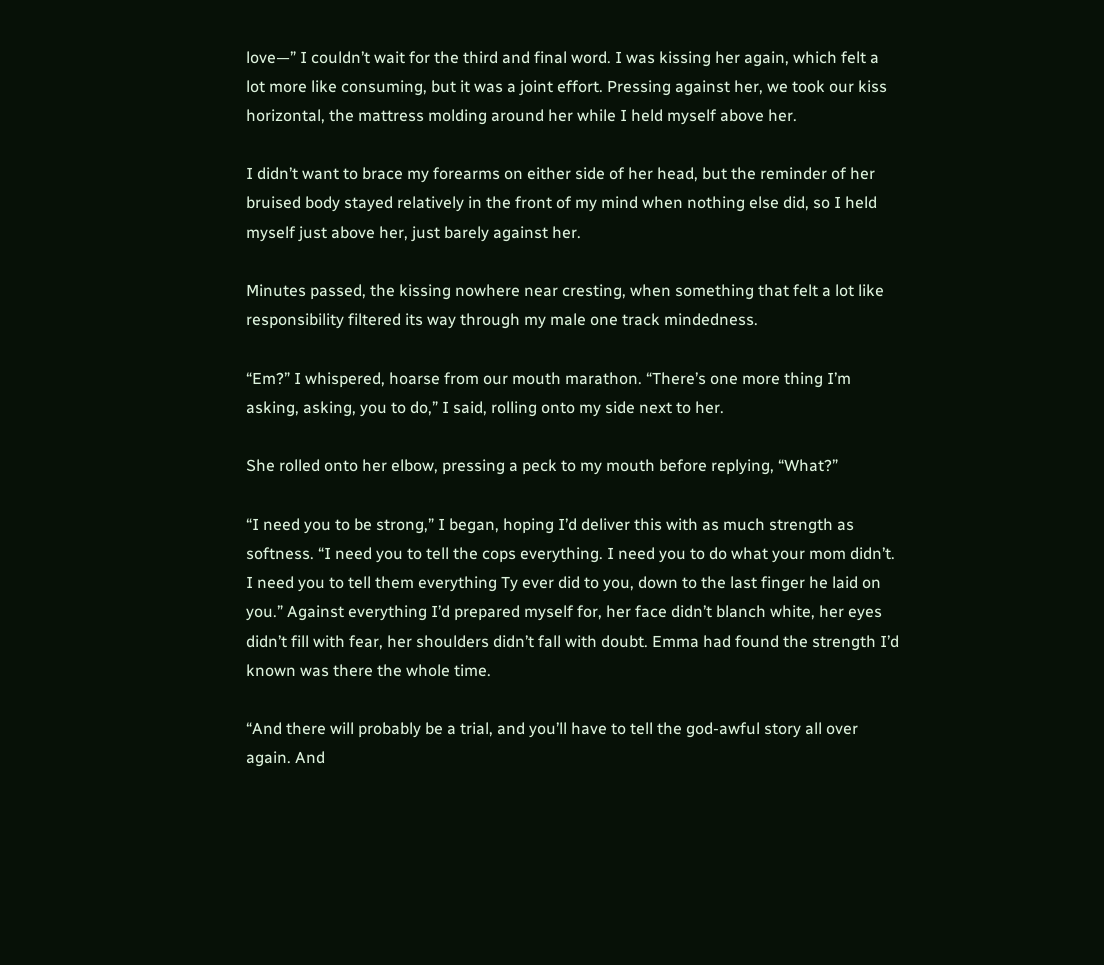love—” I couldn’t wait for the third and final word. I was kissing her again, which felt a lot more like consuming, but it was a joint effort. Pressing against her, we took our kiss horizontal, the mattress molding around her while I held myself above her.

I didn’t want to brace my forearms on either side of her head, but the reminder of her bruised body stayed relatively in the front of my mind when nothing else did, so I held myself just above her, just barely against her.

Minutes passed, the kissing nowhere near cresting, when something that felt a lot like responsibility filtered its way through my male one track mindedness.

“Em?” I whispered, hoarse from our mouth marathon. “There’s one more thing I’m asking, asking, you to do,” I said, rolling onto my side next to her.

She rolled onto her elbow, pressing a peck to my mouth before replying, “What?”

“I need you to be strong,” I began, hoping I’d deliver this with as much strength as softness. “I need you to tell the cops everything. I need you to do what your mom didn’t. I need you to tell them everything Ty ever did to you, down to the last finger he laid on you.” Against everything I’d prepared myself for, her face didn’t blanch white, her eyes didn’t fill with fear, her shoulders didn’t fall with doubt. Emma had found the strength I’d known was there the whole time.

“And there will probably be a trial, and you’ll have to tell the god-awful story all over again. And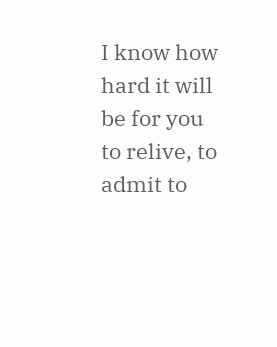I know how hard it will be for you to relive, to admit to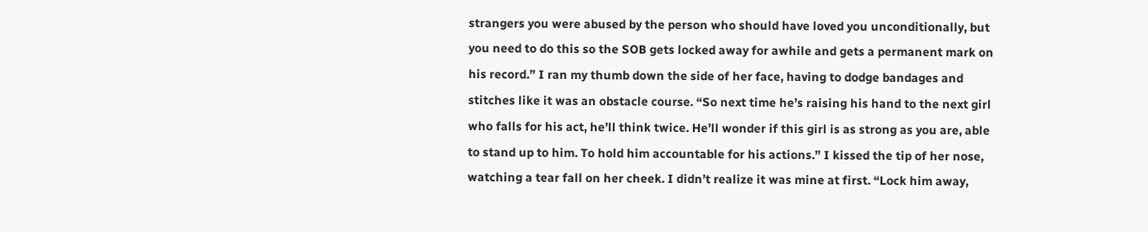strangers you were abused by the person who should have loved you unconditionally, but you need to do this so the SOB gets locked away for awhile and gets a permanent mark on his record.” I ran my thumb down the side of her face, having to dodge bandages and stitches like it was an obstacle course. “So next time he’s raising his hand to the next girl who falls for his act, he’ll think twice. He’ll wonder if this girl is as strong as you are, able to stand up to him. To hold him accountable for his actions.” I kissed the tip of her nose, watching a tear fall on her cheek. I didn’t realize it was mine at first. “Lock him away,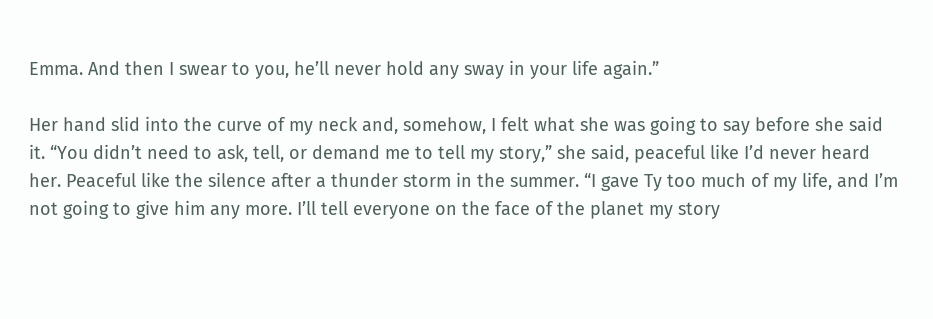Emma. And then I swear to you, he’ll never hold any sway in your life again.”

Her hand slid into the curve of my neck and, somehow, I felt what she was going to say before she said it. “You didn’t need to ask, tell, or demand me to tell my story,” she said, peaceful like I’d never heard her. Peaceful like the silence after a thunder storm in the summer. “I gave Ty too much of my life, and I’m not going to give him any more. I’ll tell everyone on the face of the planet my story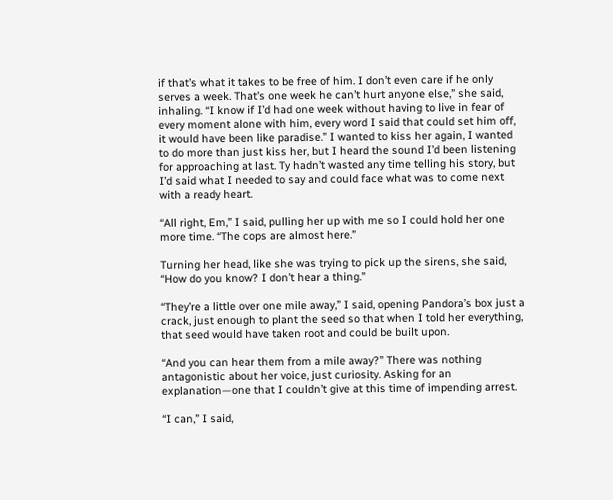if that’s what it takes to be free of him. I don’t even care if he only serves a week. That’s one week he can’t hurt anyone else,” she said, inhaling. “I know if I’d had one week without having to live in fear of every moment alone with him, every word I said that could set him off, it would have been like paradise.” I wanted to kiss her again, I wanted to do more than just kiss her, but I heard the sound I’d been listening for approaching at last. Ty hadn’t wasted any time telling his story, but I’d said what I needed to say and could face what was to come next with a ready heart.

“All right, Em,” I said, pulling her up with me so I could hold her one more time. “The cops are almost here.”

Turning her head, like she was trying to pick up the sirens, she said, “How do you know? I don’t hear a thing.”

“They’re a little over one mile away,” I said, opening Pandora’s box just a crack, just enough to plant the seed so that when I told her everything, that seed would have taken root and could be built upon.

“And you can hear them from a mile away?” There was nothing antagonistic about her voice, just curiosity. Asking for an explanation—one that I couldn’t give at this time of impending arrest.

“I can,” I said,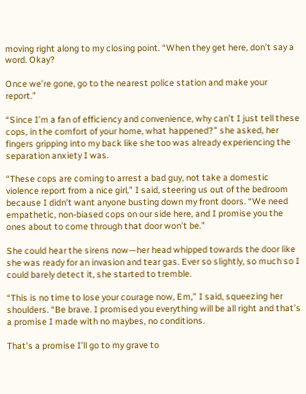moving right along to my closing point. “When they get here, don’t say a word. Okay?

Once we’re gone, go to the nearest police station and make your report.”

“Since I’m a fan of efficiency and convenience, why can’t I just tell these cops, in the comfort of your home, what happened?” she asked, her fingers gripping into my back like she too was already experiencing the separation anxiety I was.

“These cops are coming to arrest a bad guy, not take a domestic violence report from a nice girl,” I said, steering us out of the bedroom because I didn’t want anyone busting down my front doors. “We need empathetic, non-biased cops on our side here, and I promise you the ones about to come through that door won’t be.”

She could hear the sirens now—her head whipped towards the door like she was ready for an invasion and tear gas. Ever so slightly, so much so I could barely detect it, she started to tremble.

“This is no time to lose your courage now, Em,” I said, squeezing her shoulders. “Be brave. I promised you everything will be all right and that’s a promise I made with no maybes, no conditions.

That’s a promise I’ll go to my grave to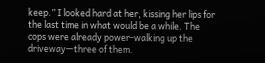keep.” I looked hard at her, kissing her lips for the last time in what would be a while. The cops were already power-walking up the driveway—three of them.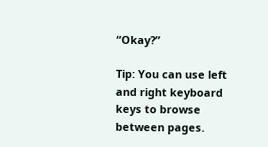“Okay?”

Tip: You can use left and right keyboard keys to browse between pages.